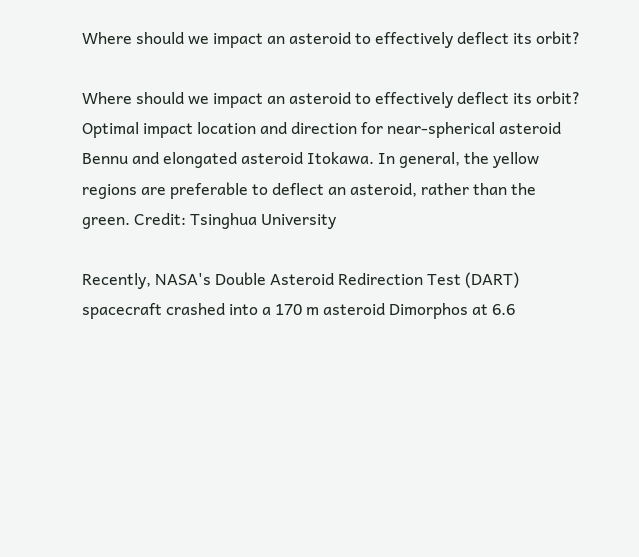Where should we impact an asteroid to effectively deflect its orbit?

Where should we impact an asteroid to effectively deflect its orbit?
Optimal impact location and direction for near-spherical asteroid Bennu and elongated asteroid Itokawa. In general, the yellow regions are preferable to deflect an asteroid, rather than the green. Credit: Tsinghua University

Recently, NASA's Double Asteroid Redirection Test (DART) spacecraft crashed into a 170 m asteroid Dimorphos at 6.6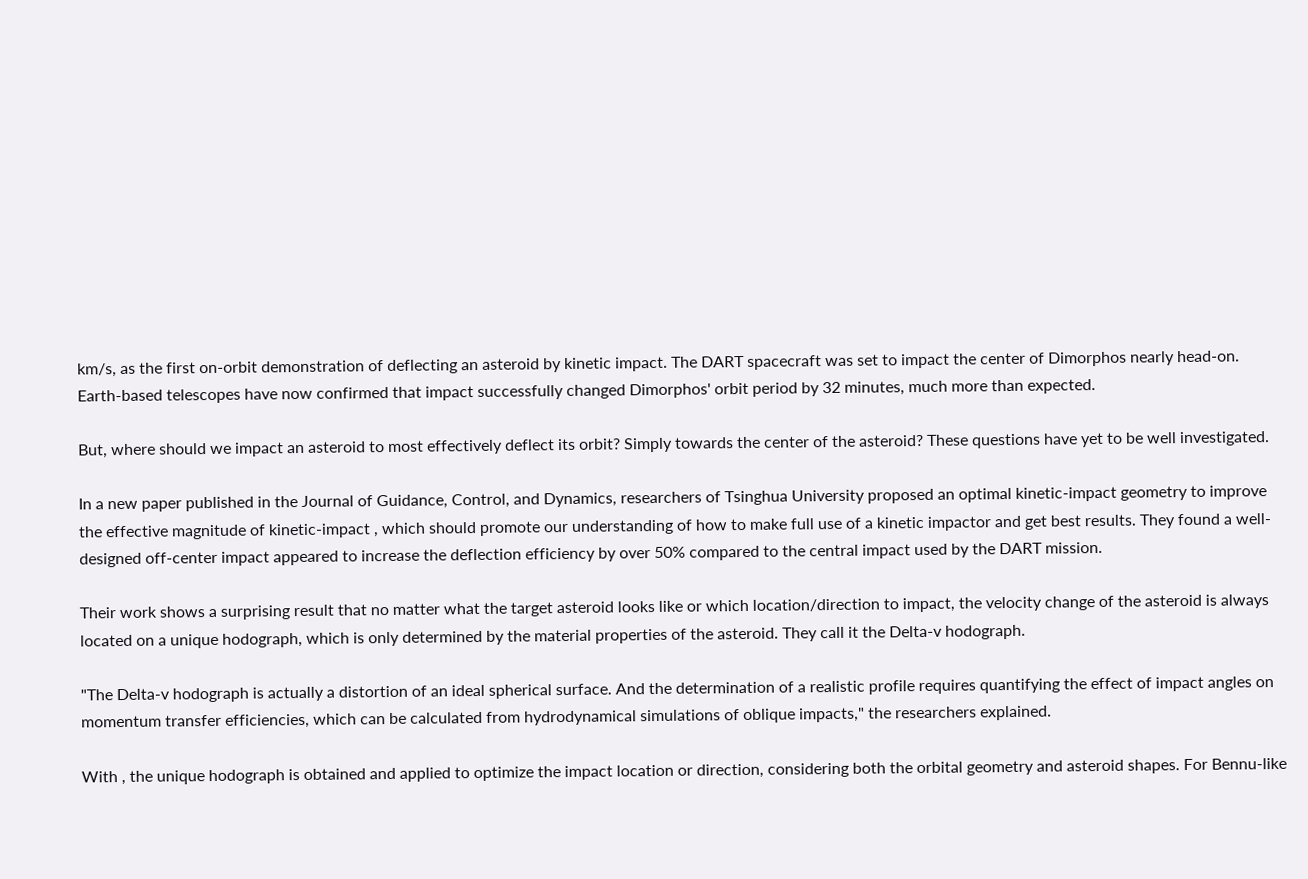km/s, as the first on-orbit demonstration of deflecting an asteroid by kinetic impact. The DART spacecraft was set to impact the center of Dimorphos nearly head-on. Earth-based telescopes have now confirmed that impact successfully changed Dimorphos' orbit period by 32 minutes, much more than expected.

But, where should we impact an asteroid to most effectively deflect its orbit? Simply towards the center of the asteroid? These questions have yet to be well investigated.

In a new paper published in the Journal of Guidance, Control, and Dynamics, researchers of Tsinghua University proposed an optimal kinetic-impact geometry to improve the effective magnitude of kinetic-impact , which should promote our understanding of how to make full use of a kinetic impactor and get best results. They found a well-designed off-center impact appeared to increase the deflection efficiency by over 50% compared to the central impact used by the DART mission.

Their work shows a surprising result that no matter what the target asteroid looks like or which location/direction to impact, the velocity change of the asteroid is always located on a unique hodograph, which is only determined by the material properties of the asteroid. They call it the Delta-v hodograph.

"The Delta-v hodograph is actually a distortion of an ideal spherical surface. And the determination of a realistic profile requires quantifying the effect of impact angles on momentum transfer efficiencies, which can be calculated from hydrodynamical simulations of oblique impacts," the researchers explained.

With , the unique hodograph is obtained and applied to optimize the impact location or direction, considering both the orbital geometry and asteroid shapes. For Bennu-like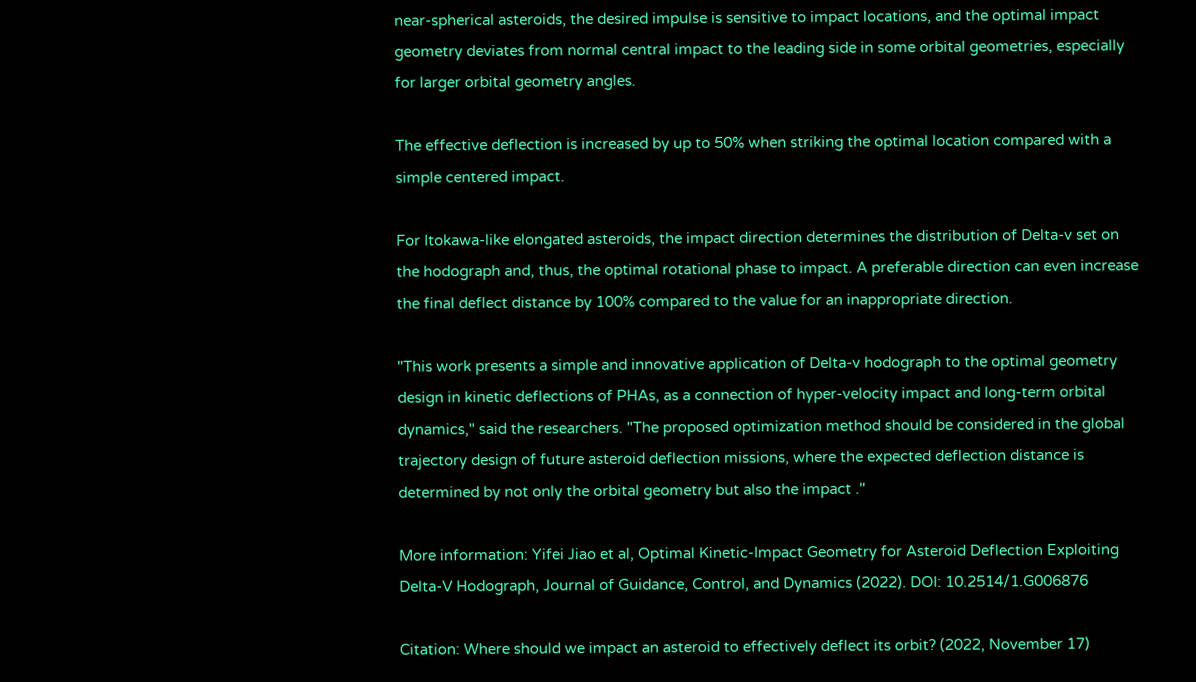near-spherical asteroids, the desired impulse is sensitive to impact locations, and the optimal impact geometry deviates from normal central impact to the leading side in some orbital geometries, especially for larger orbital geometry angles.

The effective deflection is increased by up to 50% when striking the optimal location compared with a simple centered impact.

For Itokawa-like elongated asteroids, the impact direction determines the distribution of Delta-v set on the hodograph and, thus, the optimal rotational phase to impact. A preferable direction can even increase the final deflect distance by 100% compared to the value for an inappropriate direction.

"This work presents a simple and innovative application of Delta-v hodograph to the optimal geometry design in kinetic deflections of PHAs, as a connection of hyper-velocity impact and long-term orbital dynamics," said the researchers. "The proposed optimization method should be considered in the global trajectory design of future asteroid deflection missions, where the expected deflection distance is determined by not only the orbital geometry but also the impact ."

More information: Yifei Jiao et al, Optimal Kinetic-Impact Geometry for Asteroid Deflection Exploiting Delta-V Hodograph, Journal of Guidance, Control, and Dynamics (2022). DOI: 10.2514/1.G006876

Citation: Where should we impact an asteroid to effectively deflect its orbit? (2022, November 17)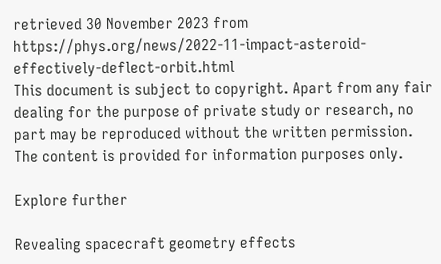retrieved 30 November 2023 from https://phys.org/news/2022-11-impact-asteroid-effectively-deflect-orbit.html
This document is subject to copyright. Apart from any fair dealing for the purpose of private study or research, no part may be reproduced without the written permission. The content is provided for information purposes only.

Explore further

Revealing spacecraft geometry effects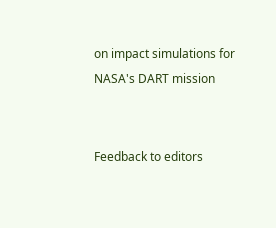on impact simulations for NASA's DART mission


Feedback to editors